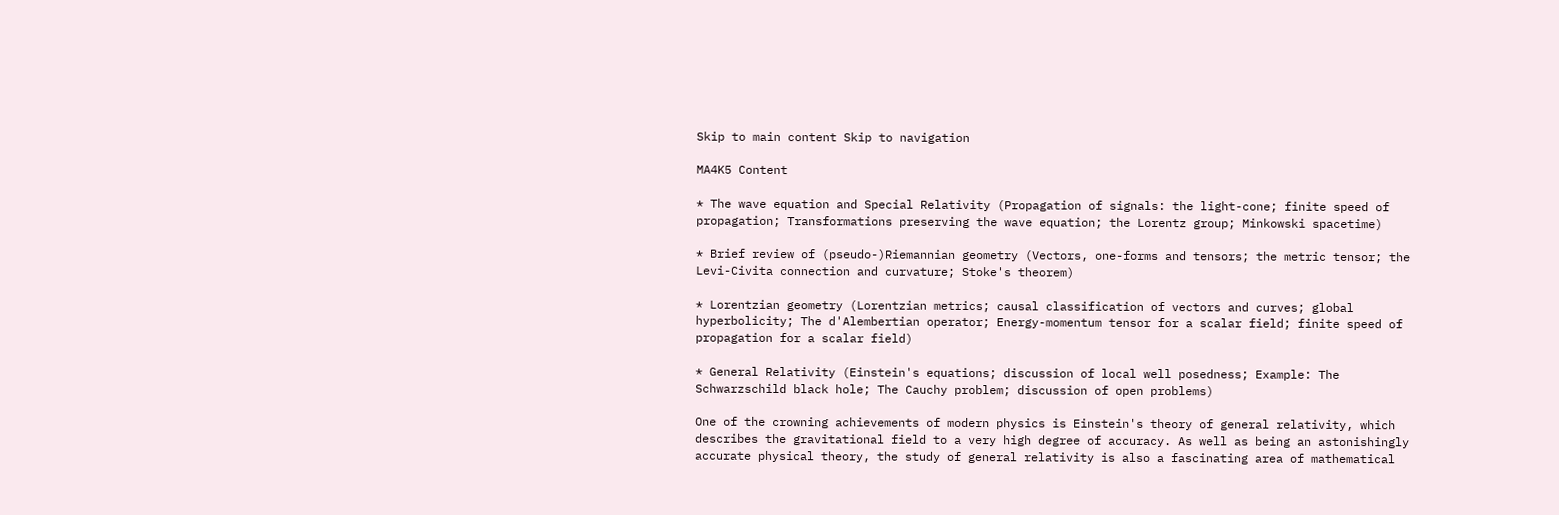Skip to main content Skip to navigation

MA4K5 Content

* The wave equation and Special Relativity (Propagation of signals: the light-cone; finite speed of propagation; Transformations preserving the wave equation; the Lorentz group; Minkowski spacetime)

* Brief review of (pseudo-)Riemannian geometry (Vectors, one-forms and tensors; the metric tensor; the Levi-Civita connection and curvature; Stoke's theorem)

* Lorentzian geometry (Lorentzian metrics; causal classification of vectors and curves; global hyperbolicity; The d'Alembertian operator; Energy-momentum tensor for a scalar field; finite speed of propagation for a scalar field)

* General Relativity (Einstein's equations; discussion of local well posedness; Example: The Schwarzschild black hole; The Cauchy problem; discussion of open problems)

One of the crowning achievements of modern physics is Einstein's theory of general relativity, which describes the gravitational field to a very high degree of accuracy. As well as being an astonishingly accurate physical theory, the study of general relativity is also a fascinating area of mathematical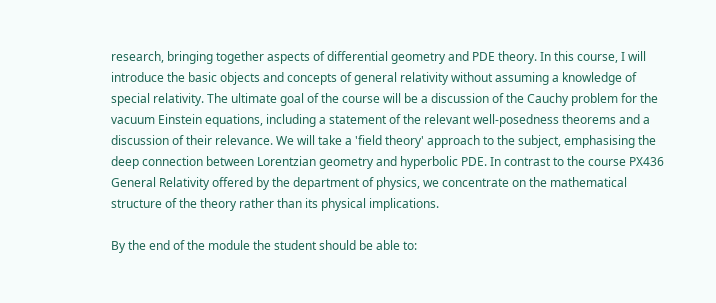research, bringing together aspects of differential geometry and PDE theory. In this course, I will introduce the basic objects and concepts of general relativity without assuming a knowledge of special relativity. The ultimate goal of the course will be a discussion of the Cauchy problem for the vacuum Einstein equations, including a statement of the relevant well-posedness theorems and a discussion of their relevance. We will take a 'field theory' approach to the subject, emphasising the deep connection between Lorentzian geometry and hyperbolic PDE. In contrast to the course PX436 General Relativity offered by the department of physics, we concentrate on the mathematical structure of the theory rather than its physical implications.

By the end of the module the student should be able to: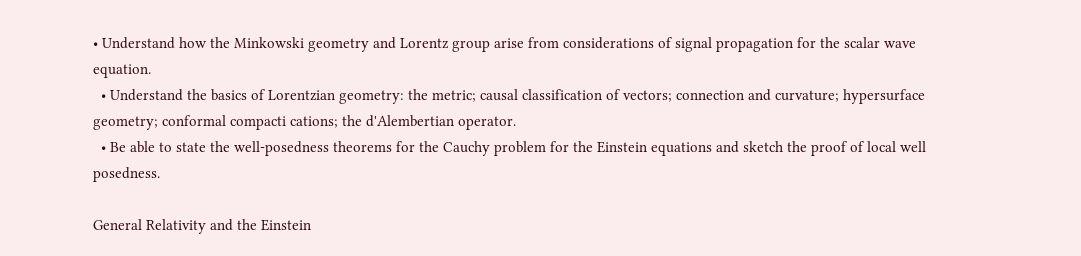• Understand how the Minkowski geometry and Lorentz group arise from considerations of signal propagation for the scalar wave equation.
  • Understand the basics of Lorentzian geometry: the metric; causal classification of vectors; connection and curvature; hypersurface geometry; conformal compacti cations; the d'Alembertian operator.
  • Be able to state the well-posedness theorems for the Cauchy problem for the Einstein equations and sketch the proof of local well posedness.

General Relativity and the Einstein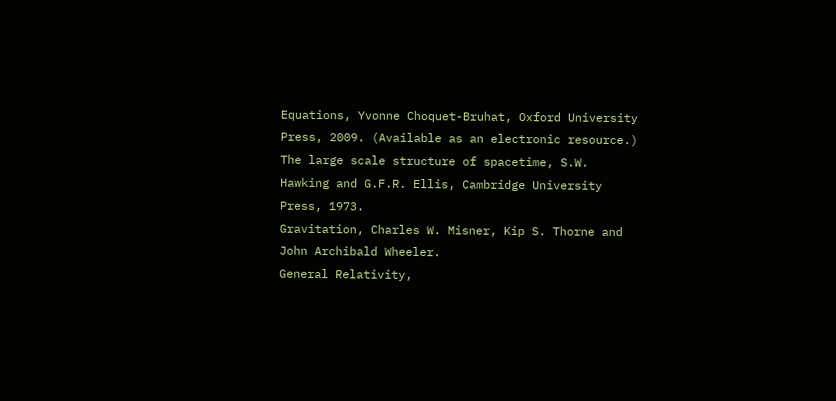Equations, Yvonne Choquet-Bruhat, Oxford University Press, 2009. (Available as an electronic resource.)
The large scale structure of spacetime, S.W. Hawking and G.F.R. Ellis, Cambridge University Press, 1973.
Gravitation, Charles W. Misner, Kip S. Thorne and John Archibald Wheeler.
General Relativity,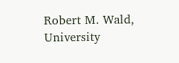Robert M. Wald, University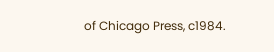of Chicago Press, c1984.